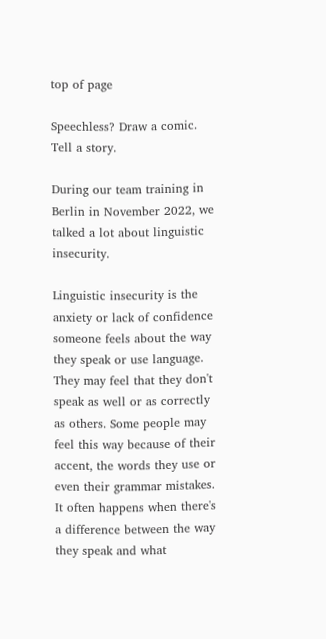top of page

Speechless? Draw a comic. Tell a story.

During our team training in Berlin in November 2022, we talked a lot about linguistic insecurity.

Linguistic insecurity is the anxiety or lack of confidence someone feels about the way they speak or use language. They may feel that they don't speak as well or as correctly as others. Some people may feel this way because of their accent, the words they use or even their grammar mistakes. It often happens when there's a difference between the way they speak and what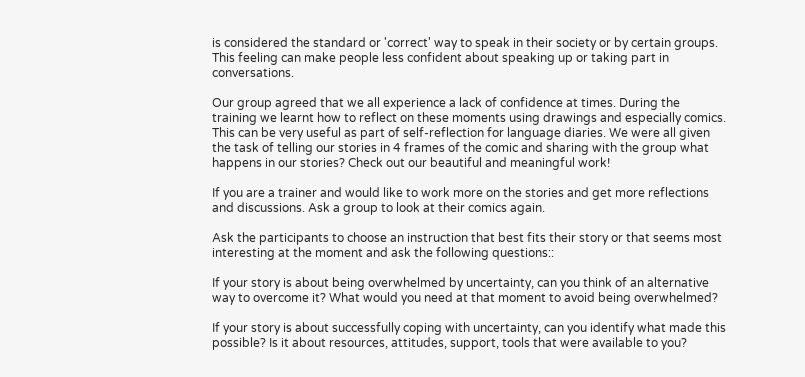is considered the standard or 'correct' way to speak in their society or by certain groups. This feeling can make people less confident about speaking up or taking part in conversations.

Our group agreed that we all experience a lack of confidence at times. During the training we learnt how to reflect on these moments using drawings and especially comics. This can be very useful as part of self-reflection for language diaries. We were all given the task of telling our stories in 4 frames of the comic and sharing with the group what happens in our stories? Check out our beautiful and meaningful work!

If you are a trainer and would like to work more on the stories and get more reflections and discussions. Ask a group to look at their comics again.

Ask the participants to choose an instruction that best fits their story or that seems most interesting at the moment and ask the following questions::

If your story is about being overwhelmed by uncertainty, can you think of an alternative way to overcome it? What would you need at that moment to avoid being overwhelmed?

If your story is about successfully coping with uncertainty, can you identify what made this possible? Is it about resources, attitudes, support, tools that were available to you?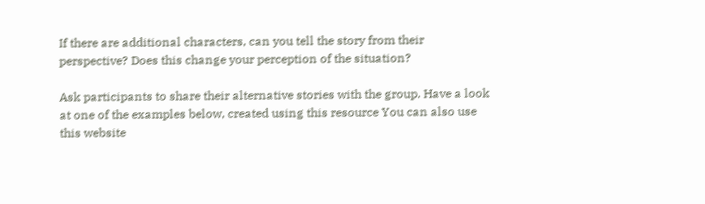If there are additional characters, can you tell the story from their perspective? Does this change your perception of the situation?

Ask participants to share their alternative stories with the group. Have a look at one of the examples below, created using this resource You can also use this website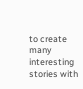to create many interesting stories with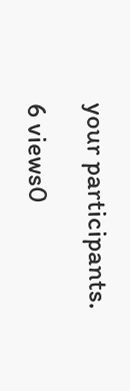your participants.

6 views0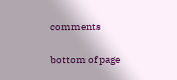comments


bottom of page